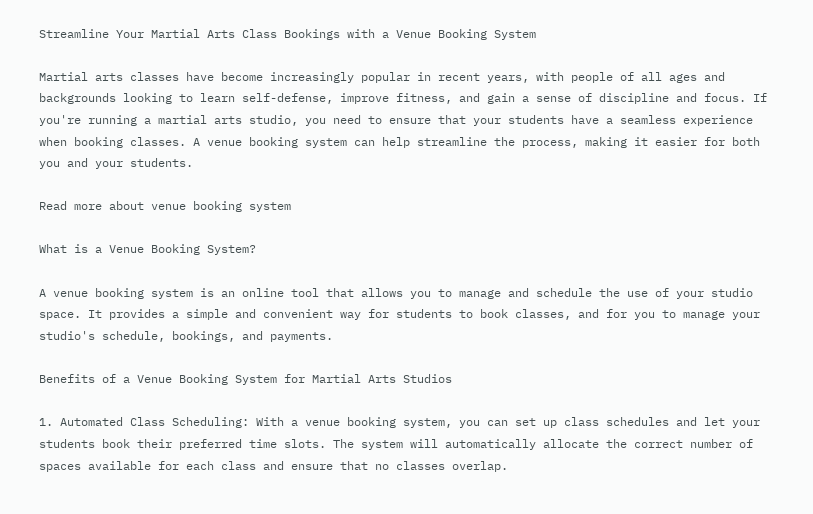Streamline Your Martial Arts Class Bookings with a Venue Booking System

Martial arts classes have become increasingly popular in recent years, with people of all ages and backgrounds looking to learn self-defense, improve fitness, and gain a sense of discipline and focus. If you're running a martial arts studio, you need to ensure that your students have a seamless experience when booking classes. A venue booking system can help streamline the process, making it easier for both you and your students.

Read more about venue booking system

What is a Venue Booking System?

A venue booking system is an online tool that allows you to manage and schedule the use of your studio space. It provides a simple and convenient way for students to book classes, and for you to manage your studio's schedule, bookings, and payments.

Benefits of a Venue Booking System for Martial Arts Studios

1. Automated Class Scheduling: With a venue booking system, you can set up class schedules and let your students book their preferred time slots. The system will automatically allocate the correct number of spaces available for each class and ensure that no classes overlap.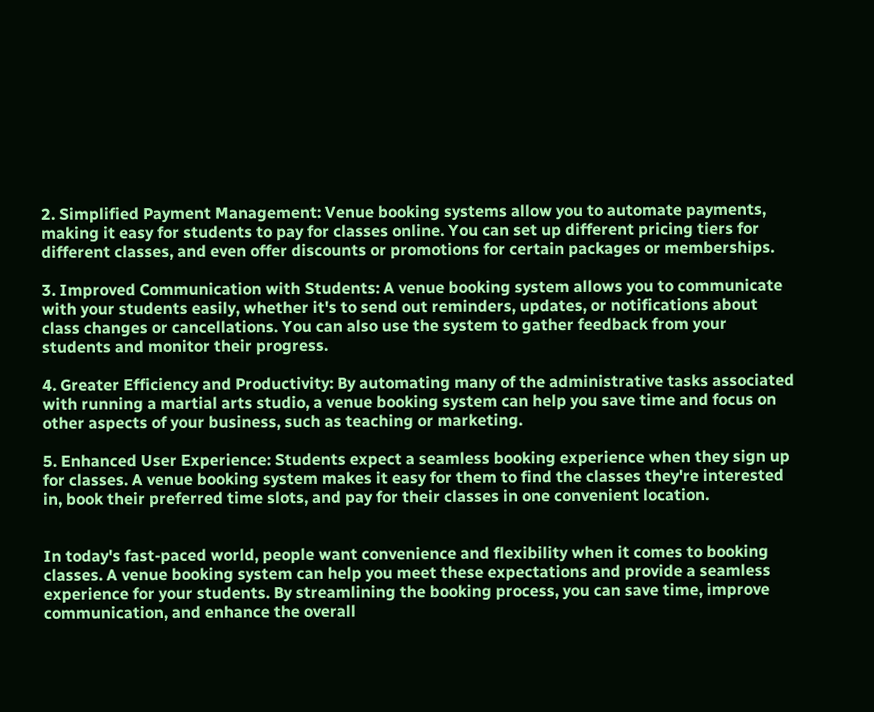2. Simplified Payment Management: Venue booking systems allow you to automate payments, making it easy for students to pay for classes online. You can set up different pricing tiers for different classes, and even offer discounts or promotions for certain packages or memberships.

3. Improved Communication with Students: A venue booking system allows you to communicate with your students easily, whether it's to send out reminders, updates, or notifications about class changes or cancellations. You can also use the system to gather feedback from your students and monitor their progress.

4. Greater Efficiency and Productivity: By automating many of the administrative tasks associated with running a martial arts studio, a venue booking system can help you save time and focus on other aspects of your business, such as teaching or marketing.

5. Enhanced User Experience: Students expect a seamless booking experience when they sign up for classes. A venue booking system makes it easy for them to find the classes they're interested in, book their preferred time slots, and pay for their classes in one convenient location.


In today's fast-paced world, people want convenience and flexibility when it comes to booking classes. A venue booking system can help you meet these expectations and provide a seamless experience for your students. By streamlining the booking process, you can save time, improve communication, and enhance the overall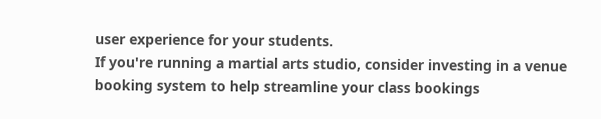user experience for your students.
If you're running a martial arts studio, consider investing in a venue booking system to help streamline your class bookings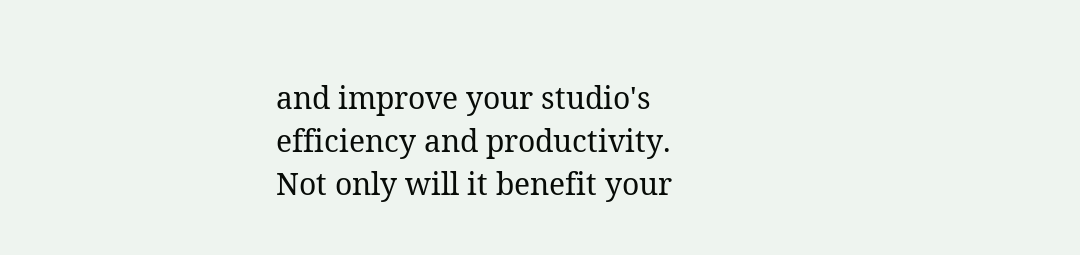and improve your studio's efficiency and productivity. Not only will it benefit your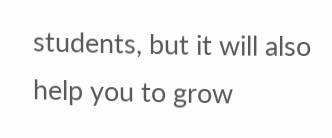students, but it will also help you to grow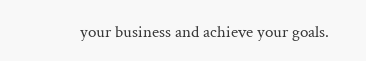your business and achieve your goals.